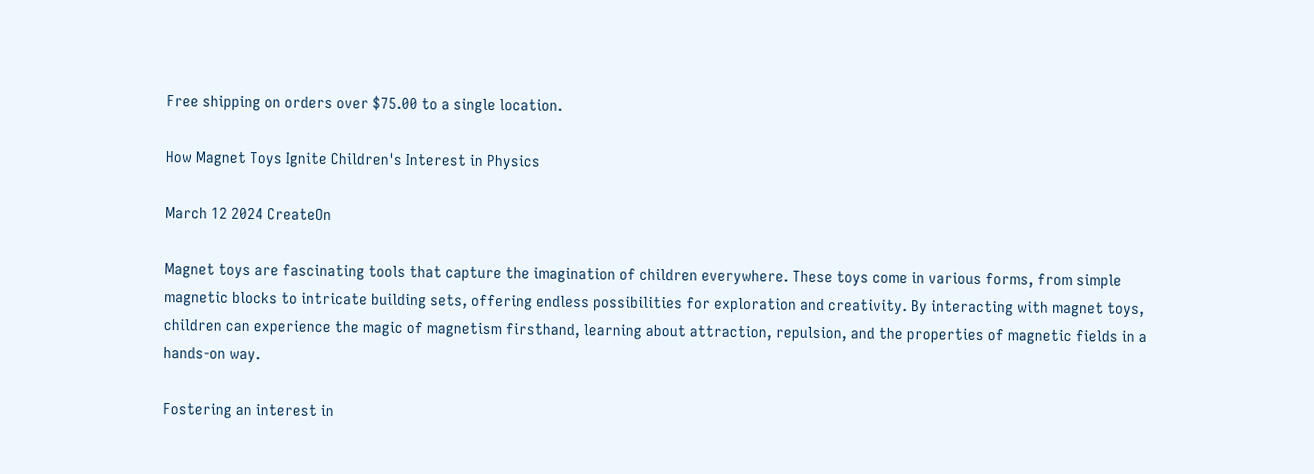Free shipping on orders over $75.00 to a single location.

How Magnet Toys Ignite Children's Interest in Physics

March 12 2024 CreateOn

Magnet toys are fascinating tools that capture the imagination of children everywhere. These toys come in various forms, from simple magnetic blocks to intricate building sets, offering endless possibilities for exploration and creativity. By interacting with magnet toys, children can experience the magic of magnetism firsthand, learning about attraction, repulsion, and the properties of magnetic fields in a hands-on way.

Fostering an interest in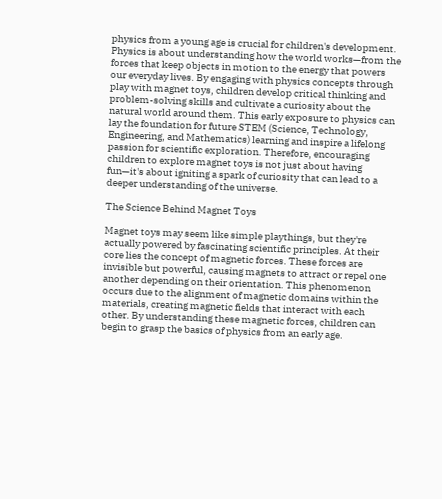physics from a young age is crucial for children's development. Physics is about understanding how the world works—from the forces that keep objects in motion to the energy that powers our everyday lives. By engaging with physics concepts through play with magnet toys, children develop critical thinking and problem-solving skills and cultivate a curiosity about the natural world around them. This early exposure to physics can lay the foundation for future STEM (Science, Technology, Engineering, and Mathematics) learning and inspire a lifelong passion for scientific exploration. Therefore, encouraging children to explore magnet toys is not just about having fun—it's about igniting a spark of curiosity that can lead to a deeper understanding of the universe.

The Science Behind Magnet Toys

Magnet toys may seem like simple playthings, but they're actually powered by fascinating scientific principles. At their core lies the concept of magnetic forces. These forces are invisible but powerful, causing magnets to attract or repel one another depending on their orientation. This phenomenon occurs due to the alignment of magnetic domains within the materials, creating magnetic fields that interact with each other. By understanding these magnetic forces, children can begin to grasp the basics of physics from an early age.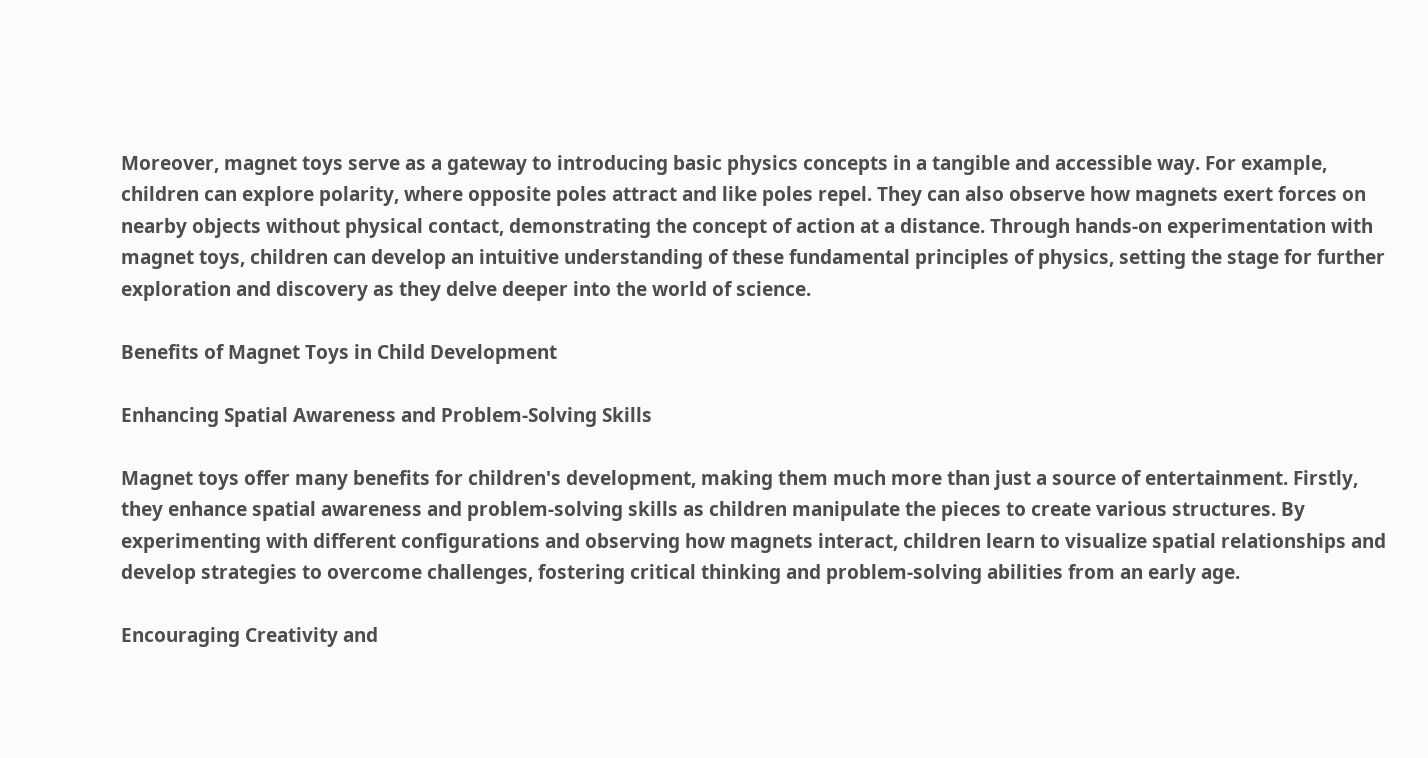Moreover, magnet toys serve as a gateway to introducing basic physics concepts in a tangible and accessible way. For example, children can explore polarity, where opposite poles attract and like poles repel. They can also observe how magnets exert forces on nearby objects without physical contact, demonstrating the concept of action at a distance. Through hands-on experimentation with magnet toys, children can develop an intuitive understanding of these fundamental principles of physics, setting the stage for further exploration and discovery as they delve deeper into the world of science.

Benefits of Magnet Toys in Child Development

Enhancing Spatial Awareness and Problem-Solving Skills

Magnet toys offer many benefits for children's development, making them much more than just a source of entertainment. Firstly, they enhance spatial awareness and problem-solving skills as children manipulate the pieces to create various structures. By experimenting with different configurations and observing how magnets interact, children learn to visualize spatial relationships and develop strategies to overcome challenges, fostering critical thinking and problem-solving abilities from an early age.

Encouraging Creativity and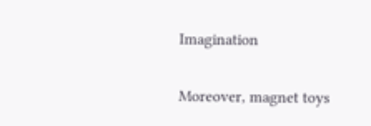Imagination

Moreover, magnet toys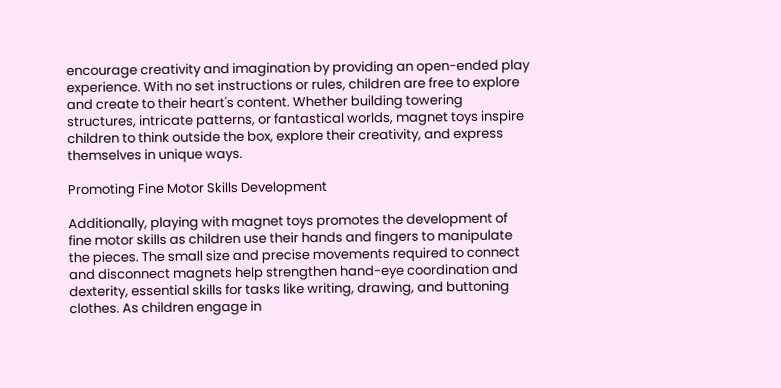encourage creativity and imagination by providing an open-ended play experience. With no set instructions or rules, children are free to explore and create to their heart's content. Whether building towering structures, intricate patterns, or fantastical worlds, magnet toys inspire children to think outside the box, explore their creativity, and express themselves in unique ways.

Promoting Fine Motor Skills Development

Additionally, playing with magnet toys promotes the development of fine motor skills as children use their hands and fingers to manipulate the pieces. The small size and precise movements required to connect and disconnect magnets help strengthen hand-eye coordination and dexterity, essential skills for tasks like writing, drawing, and buttoning clothes. As children engage in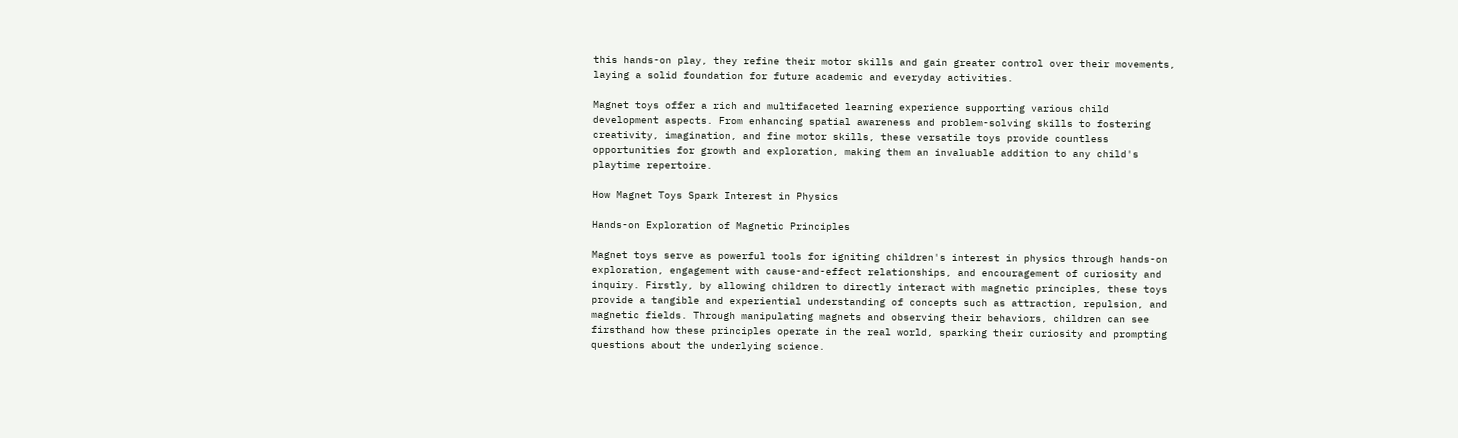this hands-on play, they refine their motor skills and gain greater control over their movements, laying a solid foundation for future academic and everyday activities.

Magnet toys offer a rich and multifaceted learning experience supporting various child development aspects. From enhancing spatial awareness and problem-solving skills to fostering creativity, imagination, and fine motor skills, these versatile toys provide countless opportunities for growth and exploration, making them an invaluable addition to any child's playtime repertoire.

How Magnet Toys Spark Interest in Physics

Hands-on Exploration of Magnetic Principles

Magnet toys serve as powerful tools for igniting children's interest in physics through hands-on exploration, engagement with cause-and-effect relationships, and encouragement of curiosity and inquiry. Firstly, by allowing children to directly interact with magnetic principles, these toys provide a tangible and experiential understanding of concepts such as attraction, repulsion, and magnetic fields. Through manipulating magnets and observing their behaviors, children can see firsthand how these principles operate in the real world, sparking their curiosity and prompting questions about the underlying science.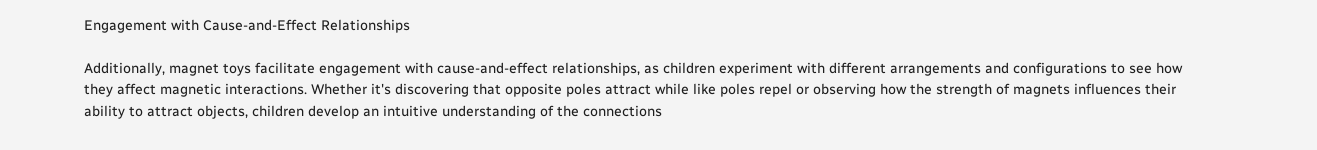Engagement with Cause-and-Effect Relationships

Additionally, magnet toys facilitate engagement with cause-and-effect relationships, as children experiment with different arrangements and configurations to see how they affect magnetic interactions. Whether it's discovering that opposite poles attract while like poles repel or observing how the strength of magnets influences their ability to attract objects, children develop an intuitive understanding of the connections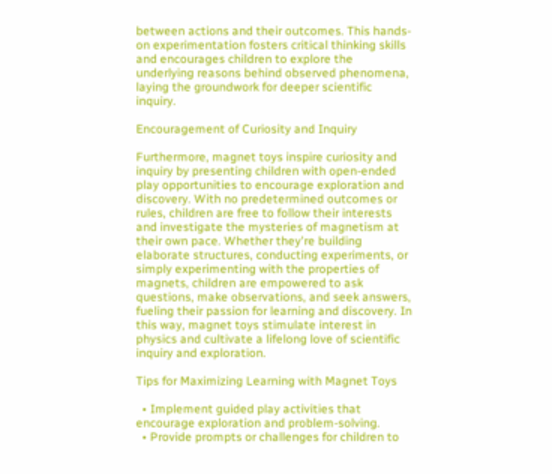between actions and their outcomes. This hands-on experimentation fosters critical thinking skills and encourages children to explore the underlying reasons behind observed phenomena, laying the groundwork for deeper scientific inquiry.

Encouragement of Curiosity and Inquiry

Furthermore, magnet toys inspire curiosity and inquiry by presenting children with open-ended play opportunities to encourage exploration and discovery. With no predetermined outcomes or rules, children are free to follow their interests and investigate the mysteries of magnetism at their own pace. Whether they're building elaborate structures, conducting experiments, or simply experimenting with the properties of magnets, children are empowered to ask questions, make observations, and seek answers, fueling their passion for learning and discovery. In this way, magnet toys stimulate interest in physics and cultivate a lifelong love of scientific inquiry and exploration.

Tips for Maximizing Learning with Magnet Toys

  • Implement guided play activities that encourage exploration and problem-solving.
  • Provide prompts or challenges for children to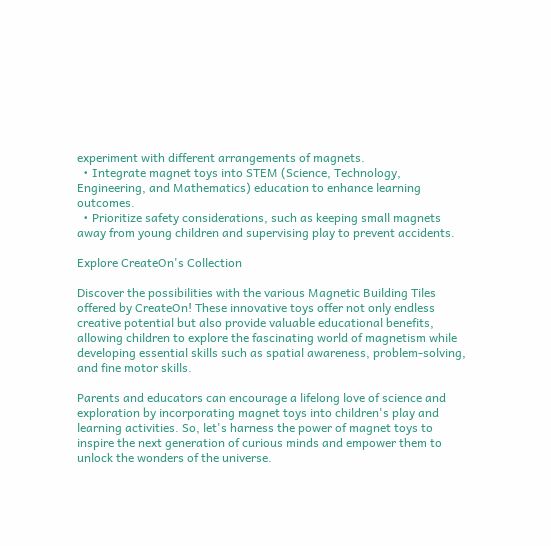experiment with different arrangements of magnets.
  • Integrate magnet toys into STEM (Science, Technology, Engineering, and Mathematics) education to enhance learning outcomes.
  • Prioritize safety considerations, such as keeping small magnets away from young children and supervising play to prevent accidents.

Explore CreateOn's Collection

Discover the possibilities with the various Magnetic Building Tiles offered by CreateOn! These innovative toys offer not only endless creative potential but also provide valuable educational benefits, allowing children to explore the fascinating world of magnetism while developing essential skills such as spatial awareness, problem-solving, and fine motor skills.

Parents and educators can encourage a lifelong love of science and exploration by incorporating magnet toys into children's play and learning activities. So, let's harness the power of magnet toys to inspire the next generation of curious minds and empower them to unlock the wonders of the universe.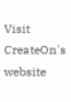Visit CreateOn's website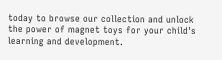today to browse our collection and unlock the power of magnet toys for your child's learning and development.